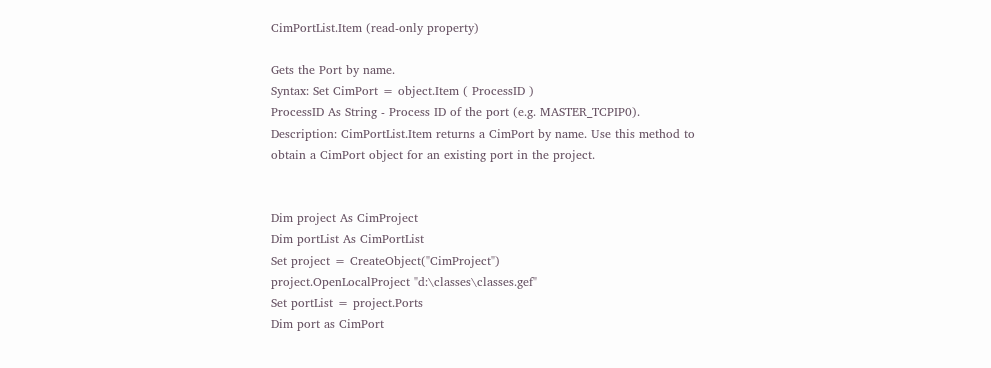CimPortList.Item (read-only property)

Gets the Port by name.
Syntax: Set CimPort = object.Item ( ProcessID )
ProcessID As String - Process ID of the port (e.g. MASTER_TCPIP0).
Description: CimPortList.Item returns a CimPort by name. Use this method to obtain a CimPort object for an existing port in the project.


Dim project As CimProject
Dim portList As CimPortList
Set project = CreateObject("CimProject")
project.OpenLocalProject "d:\classes\classes.gef"
Set portList = project.Ports
Dim port as CimPort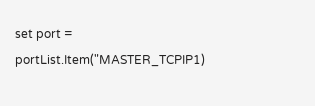set port = portList.Item("MASTER_TCPIP1)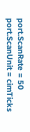port.ScanRate = 50
port.ScanUnit = cimTicks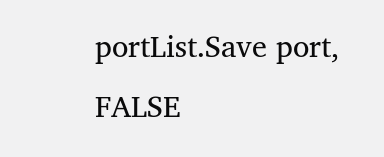portList.Save port, FALSE